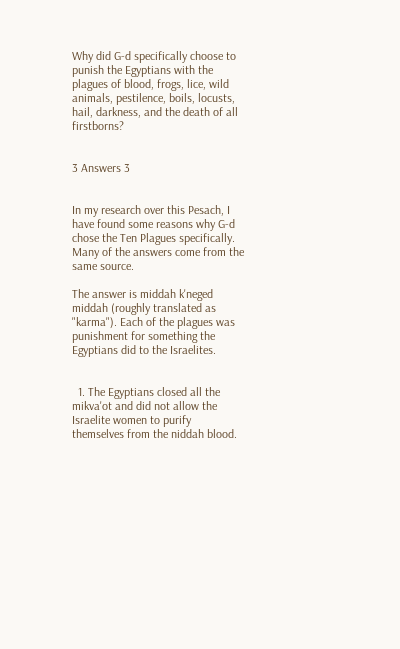Why did G-d specifically choose to punish the Egyptians with the plagues of blood, frogs, lice, wild animals, pestilence, boils, locusts, hail, darkness, and the death of all firstborns?


3 Answers 3


In my research over this Pesach, I have found some reasons why G-d chose the Ten Plagues specifically. Many of the answers come from the same source.

The answer is middah k'neged middah (roughly translated as "karma"). Each of the plagues was punishment for something the Egyptians did to the Israelites.


  1. The Egyptians closed all the mikva'ot and did not allow the Israelite women to purify themselves from the niddah blood.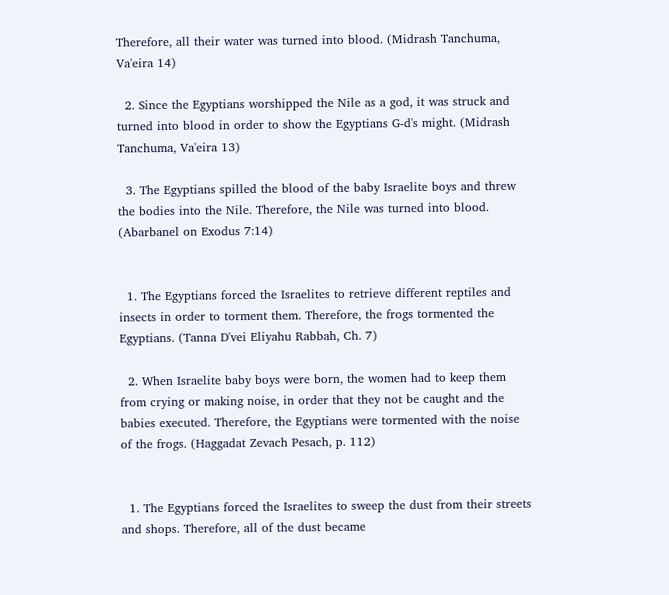Therefore, all their water was turned into blood. (Midrash Tanchuma, Va'eira 14)

  2. Since the Egyptians worshipped the Nile as a god, it was struck and turned into blood in order to show the Egyptians G-d's might. (Midrash Tanchuma, Va'eira 13)

  3. The Egyptians spilled the blood of the baby Israelite boys and threw the bodies into the Nile. Therefore, the Nile was turned into blood. (Abarbanel on Exodus 7:14)


  1. The Egyptians forced the Israelites to retrieve different reptiles and insects in order to torment them. Therefore, the frogs tormented the Egyptians. (Tanna D'vei Eliyahu Rabbah, Ch. 7)

  2. When Israelite baby boys were born, the women had to keep them from crying or making noise, in order that they not be caught and the babies executed. Therefore, the Egyptians were tormented with the noise of the frogs. (Haggadat Zevach Pesach, p. 112)


  1. The Egyptians forced the Israelites to sweep the dust from their streets and shops. Therefore, all of the dust became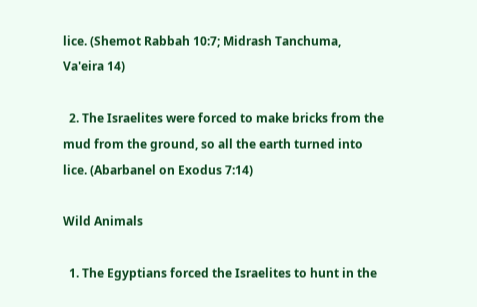lice. (Shemot Rabbah 10:7; Midrash Tanchuma, Va'eira 14)

  2. The Israelites were forced to make bricks from the mud from the ground, so all the earth turned into lice. (Abarbanel on Exodus 7:14)

Wild Animals

  1. The Egyptians forced the Israelites to hunt in the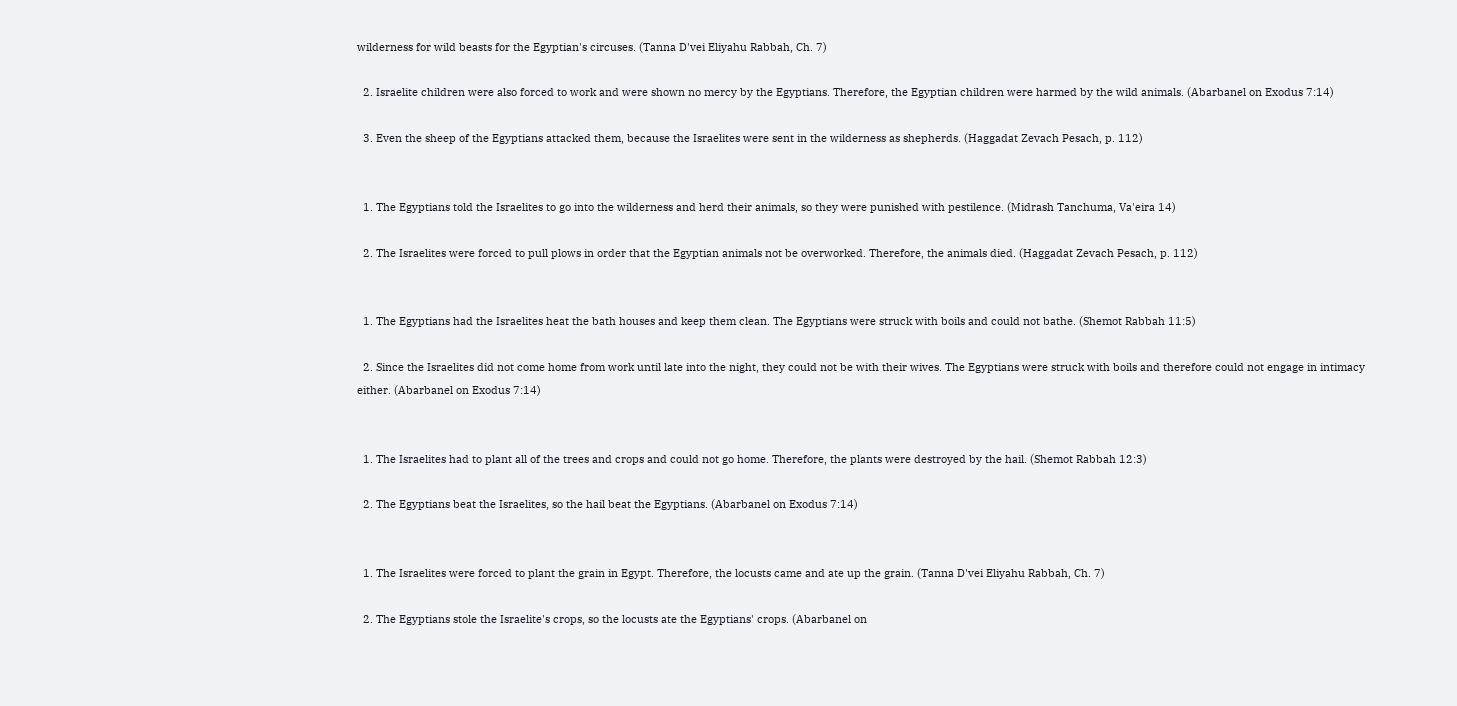wilderness for wild beasts for the Egyptian's circuses. (Tanna D'vei Eliyahu Rabbah, Ch. 7)

  2. Israelite children were also forced to work and were shown no mercy by the Egyptians. Therefore, the Egyptian children were harmed by the wild animals. (Abarbanel on Exodus 7:14)

  3. Even the sheep of the Egyptians attacked them, because the Israelites were sent in the wilderness as shepherds. (Haggadat Zevach Pesach, p. 112)


  1. The Egyptians told the Israelites to go into the wilderness and herd their animals, so they were punished with pestilence. (Midrash Tanchuma, Va'eira 14)

  2. The Israelites were forced to pull plows in order that the Egyptian animals not be overworked. Therefore, the animals died. (Haggadat Zevach Pesach, p. 112)


  1. The Egyptians had the Israelites heat the bath houses and keep them clean. The Egyptians were struck with boils and could not bathe. (Shemot Rabbah 11:5)

  2. Since the Israelites did not come home from work until late into the night, they could not be with their wives. The Egyptians were struck with boils and therefore could not engage in intimacy either. (Abarbanel on Exodus 7:14)


  1. The Israelites had to plant all of the trees and crops and could not go home. Therefore, the plants were destroyed by the hail. (Shemot Rabbah 12:3)

  2. The Egyptians beat the Israelites, so the hail beat the Egyptians. (Abarbanel on Exodus 7:14)


  1. The Israelites were forced to plant the grain in Egypt. Therefore, the locusts came and ate up the grain. (Tanna D'vei Eliyahu Rabbah, Ch. 7)

  2. The Egyptians stole the Israelite's crops, so the locusts ate the Egyptians' crops. (Abarbanel on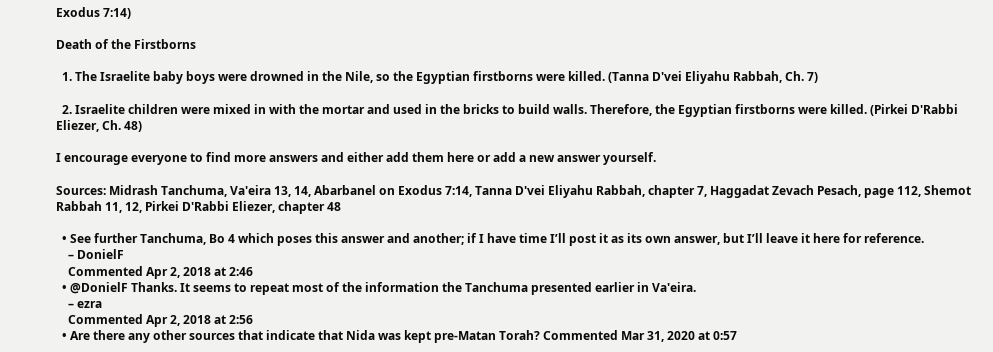Exodus 7:14)

Death of the Firstborns

  1. The Israelite baby boys were drowned in the Nile, so the Egyptian firstborns were killed. (Tanna D'vei Eliyahu Rabbah, Ch. 7)

  2. Israelite children were mixed in with the mortar and used in the bricks to build walls. Therefore, the Egyptian firstborns were killed. (Pirkei D'Rabbi Eliezer, Ch. 48)

I encourage everyone to find more answers and either add them here or add a new answer yourself.

Sources: Midrash Tanchuma, Va'eira 13, 14, Abarbanel on Exodus 7:14, Tanna D'vei Eliyahu Rabbah, chapter 7, Haggadat Zevach Pesach, page 112, Shemot Rabbah 11, 12, Pirkei D'Rabbi Eliezer, chapter 48

  • See further Tanchuma, Bo 4 which poses this answer and another; if I have time I’ll post it as its own answer, but I’ll leave it here for reference.
    – DonielF
    Commented Apr 2, 2018 at 2:46
  • @DonielF Thanks. It seems to repeat most of the information the Tanchuma presented earlier in Va'eira.
    – ezra
    Commented Apr 2, 2018 at 2:56
  • Are there any other sources that indicate that Nida was kept pre-Matan Torah? Commented Mar 31, 2020 at 0:57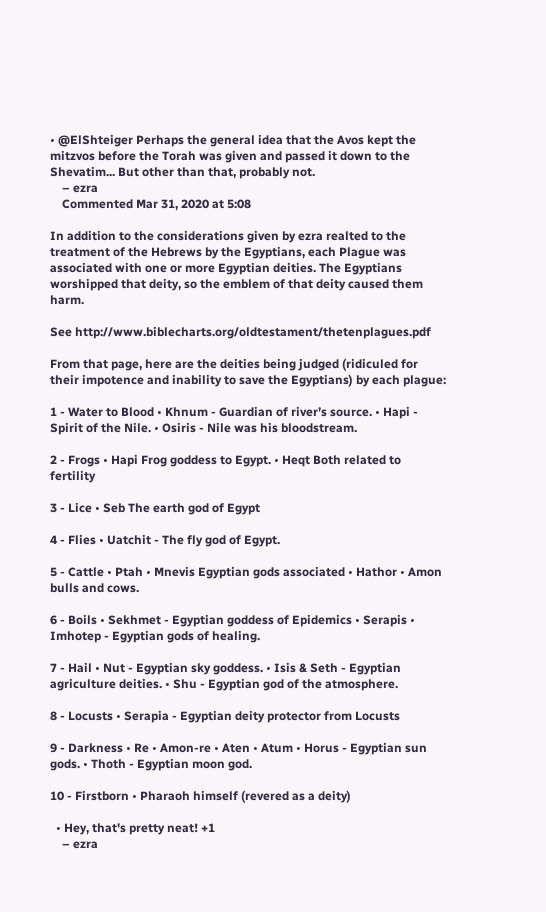• @ElShteiger Perhaps the general idea that the Avos kept the mitzvos before the Torah was given and passed it down to the Shevatim... But other than that, probably not.
    – ezra
    Commented Mar 31, 2020 at 5:08

In addition to the considerations given by ezra realted to the treatment of the Hebrews by the Egyptians, each Plague was associated with one or more Egyptian deities. The Egyptians worshipped that deity, so the emblem of that deity caused them harm.

See http://www.biblecharts.org/oldtestament/thetenplagues.pdf

From that page, here are the deities being judged (ridiculed for their impotence and inability to save the Egyptians) by each plague:

1 - Water to Blood • Khnum - Guardian of river’s source. • Hapi - Spirit of the Nile. • Osiris - Nile was his bloodstream.

2 - Frogs • Hapi Frog goddess to Egypt. • Heqt Both related to fertility

3 - Lice • Seb The earth god of Egypt

4 - Flies • Uatchit - The fly god of Egypt.

5 - Cattle • Ptah • Mnevis Egyptian gods associated • Hathor • Amon bulls and cows.

6 - Boils • Sekhmet - Egyptian goddess of Epidemics • Serapis • Imhotep - Egyptian gods of healing.

7 - Hail • Nut - Egyptian sky goddess. • Isis & Seth - Egyptian agriculture deities. • Shu - Egyptian god of the atmosphere.

8 - Locusts • Serapia - Egyptian deity protector from Locusts

9 - Darkness • Re • Amon-re • Aten • Atum • Horus - Egyptian sun gods. • Thoth - Egyptian moon god.

10 - Firstborn • Pharaoh himself (revered as a deity)

  • Hey, that's pretty neat! +1
    – ezra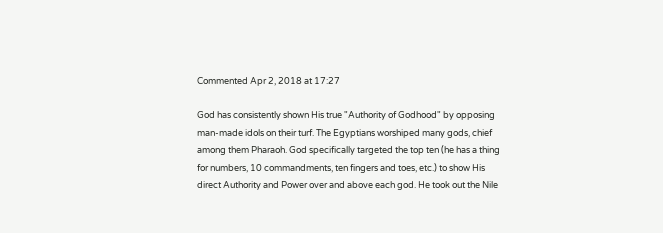Commented Apr 2, 2018 at 17:27

God has consistently shown His true "Authority of Godhood" by opposing man-made idols on their turf. The Egyptians worshiped many gods, chief among them Pharaoh. God specifically targeted the top ten (he has a thing for numbers, 10 commandments, ten fingers and toes, etc.) to show His direct Authority and Power over and above each god. He took out the Nile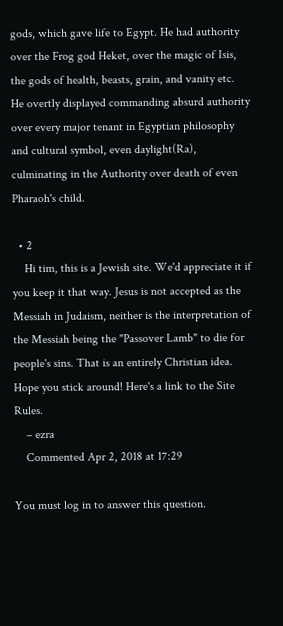gods, which gave life to Egypt. He had authority over the Frog god Heket, over the magic of Isis, the gods of health, beasts, grain, and vanity etc. He overtly displayed commanding absurd authority over every major tenant in Egyptian philosophy and cultural symbol, even daylight(Ra), culminating in the Authority over death of even Pharaoh's child.

  • 2
    Hi tim, this is a Jewish site. We'd appreciate it if you keep it that way. Jesus is not accepted as the Messiah in Judaism, neither is the interpretation of the Messiah being the "Passover Lamb" to die for people's sins. That is an entirely Christian idea. Hope you stick around! Here's a link to the Site Rules.
    – ezra
    Commented Apr 2, 2018 at 17:29

You must log in to answer this question.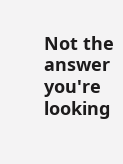Not the answer you're looking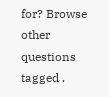for? Browse other questions tagged .